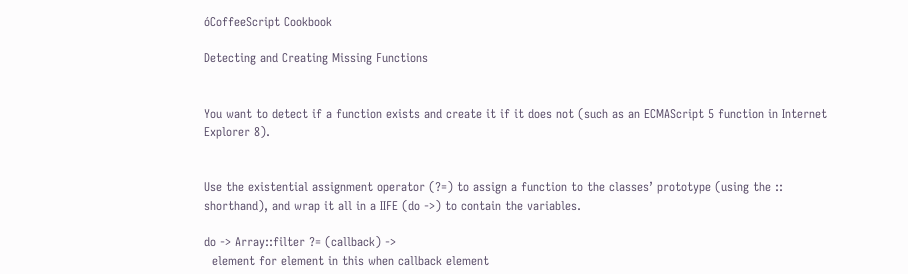óCoffeeScript Cookbook

Detecting and Creating Missing Functions


You want to detect if a function exists and create it if it does not (such as an ECMAScript 5 function in Internet Explorer 8).


Use the existential assignment operator (?=) to assign a function to the classes’ prototype (using the :: shorthand), and wrap it all in a IIFE (do ->) to contain the variables.

do -> Array::filter ?= (callback) ->
  element for element in this when callback element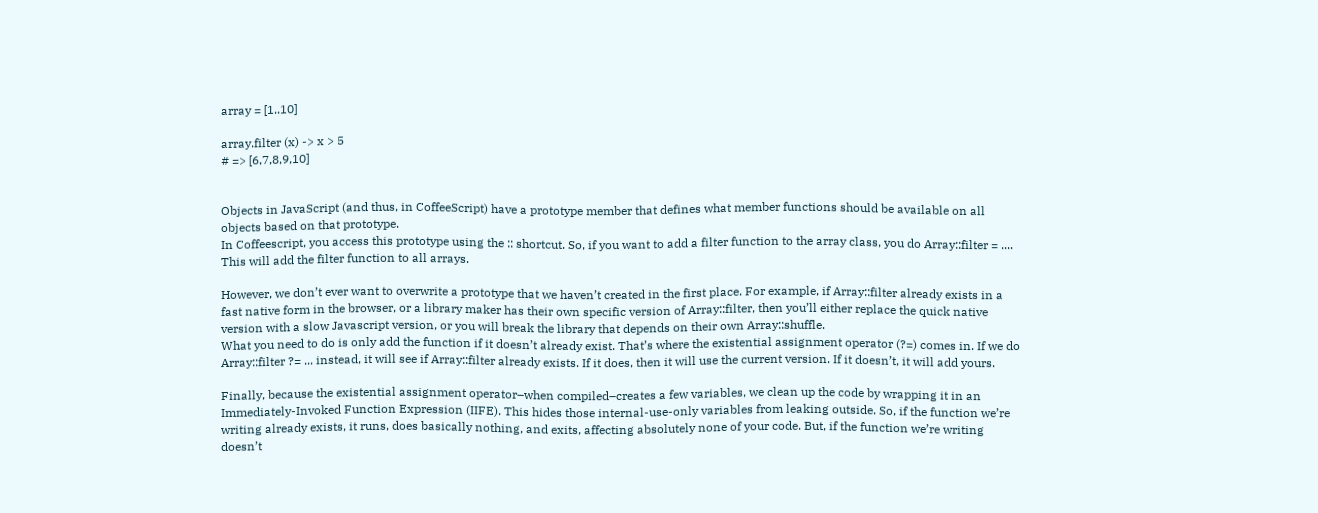array = [1..10]

array.filter (x) -> x > 5
# => [6,7,8,9,10]


Objects in JavaScript (and thus, in CoffeeScript) have a prototype member that defines what member functions should be available on all objects based on that prototype.
In Coffeescript, you access this prototype using the :: shortcut. So, if you want to add a filter function to the array class, you do Array::filter = .... This will add the filter function to all arrays.

However, we don’t ever want to overwrite a prototype that we haven’t created in the first place. For example, if Array::filter already exists in a fast native form in the browser, or a library maker has their own specific version of Array::filter, then you’ll either replace the quick native version with a slow Javascript version, or you will break the library that depends on their own Array::shuffle.
What you need to do is only add the function if it doesn’t already exist. That’s where the existential assignment operator (?=) comes in. If we do Array::filter ?= ... instead, it will see if Array::filter already exists. If it does, then it will use the current version. If it doesn’t, it will add yours.

Finally, because the existential assignment operator–when compiled–creates a few variables, we clean up the code by wrapping it in an Immediately-Invoked Function Expression (IIFE). This hides those internal-use-only variables from leaking outside. So, if the function we’re writing already exists, it runs, does basically nothing, and exits, affecting absolutely none of your code. But, if the function we’re writing doesn’t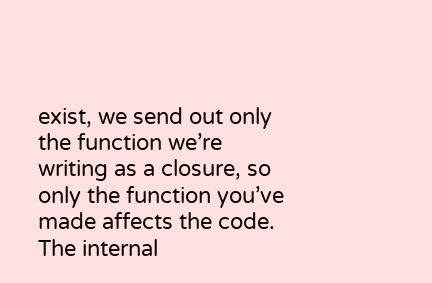exist, we send out only the function we’re writing as a closure, so only the function you’ve made affects the code. The internal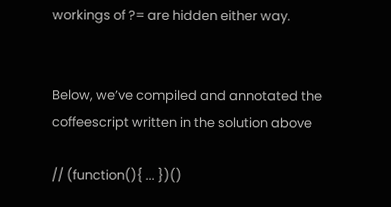workings of ?= are hidden either way.


Below, we’ve compiled and annotated the coffeescript written in the solution above

// (function(){ ... })()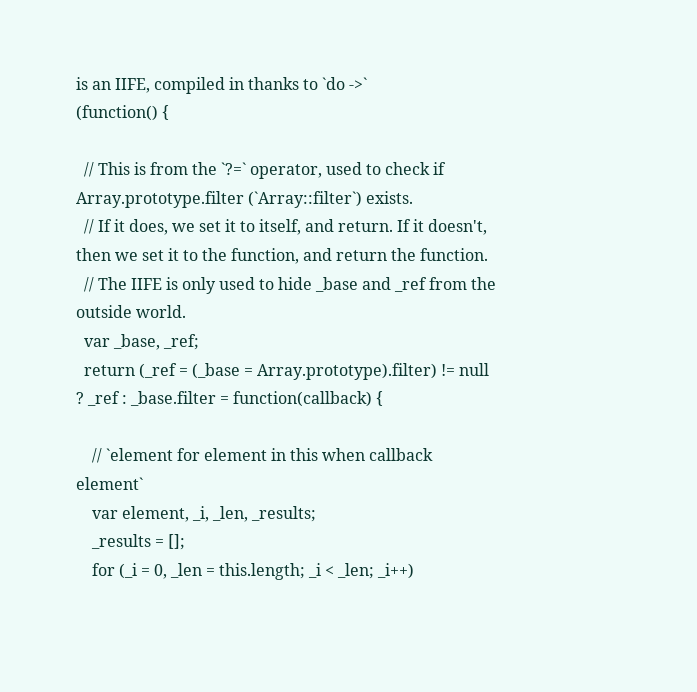is an IIFE, compiled in thanks to `do ->`
(function() {

  // This is from the `?=` operator, used to check if Array.prototype.filter (`Array::filter`) exists.
  // If it does, we set it to itself, and return. If it doesn't, then we set it to the function, and return the function.
  // The IIFE is only used to hide _base and _ref from the outside world.
  var _base, _ref;
  return (_ref = (_base = Array.prototype).filter) != null ? _ref : _base.filter = function(callback) {

    // `element for element in this when callback element`
    var element, _i, _len, _results;
    _results = [];
    for (_i = 0, _len = this.length; _i < _len; _i++)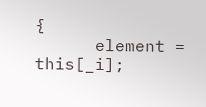{
      element = this[_i];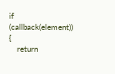if (callback(element)) {
    return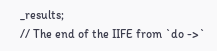_results;
// The end of the IIFE from `do ->`